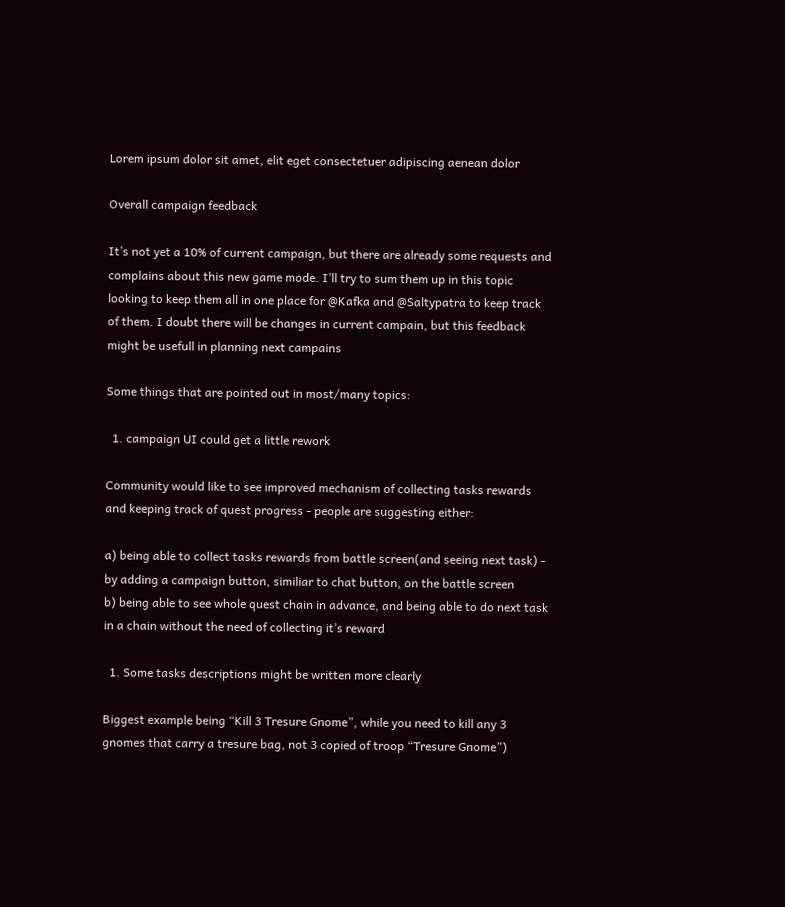Lorem ipsum dolor sit amet, elit eget consectetuer adipiscing aenean dolor

Overall campaign feedback

It’s not yet a 10% of current campaign, but there are already some requests and complains about this new game mode. I’ll try to sum them up in this topic looking to keep them all in one place for @Kafka and @Saltypatra to keep track of them. I doubt there will be changes in current campain, but this feedback might be usefull in planning next campains

Some things that are pointed out in most/many topics:

  1. campaign UI could get a little rework

Community would like to see improved mechanism of collecting tasks rewards and keeping track of quest progress - people are suggesting either:

a) being able to collect tasks rewards from battle screen(and seeing next task) - by adding a campaign button, similiar to chat button, on the battle screen
b) being able to see whole quest chain in advance, and being able to do next task in a chain without the need of collecting it’s reward

  1. Some tasks descriptions might be written more clearly

Biggest example being “Kill 3 Tresure Gnome”, while you need to kill any 3 gnomes that carry a tresure bag, not 3 copied of troop “Tresure Gnome”)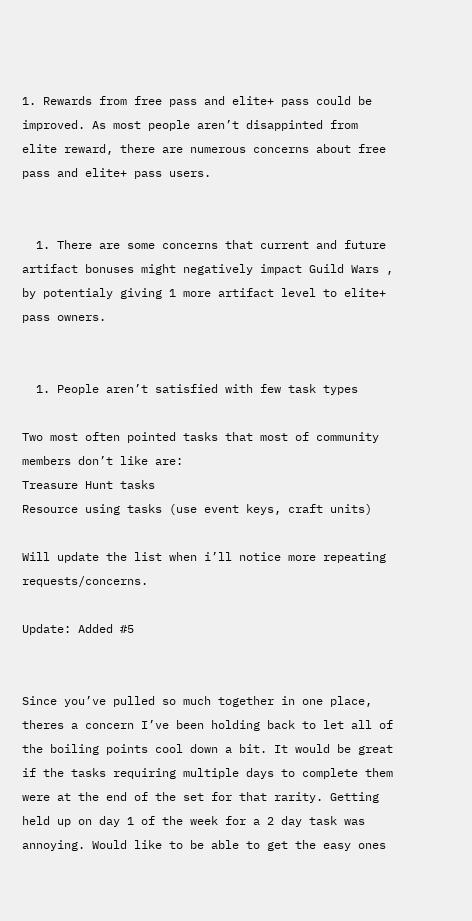1. Rewards from free pass and elite+ pass could be improved. As most people aren’t disappinted from elite reward, there are numerous concerns about free pass and elite+ pass users.


  1. There are some concerns that current and future artifact bonuses might negatively impact Guild Wars , by potentialy giving 1 more artifact level to elite+ pass owners.


  1. People aren’t satisfied with few task types

Two most often pointed tasks that most of community members don’t like are:
Treasure Hunt tasks
Resource using tasks (use event keys, craft units)

Will update the list when i’ll notice more repeating requests/concerns.

Update: Added #5


Since you’ve pulled so much together in one place, theres a concern I’ve been holding back to let all of the boiling points cool down a bit. It would be great if the tasks requiring multiple days to complete them were at the end of the set for that rarity. Getting held up on day 1 of the week for a 2 day task was annoying. Would like to be able to get the easy ones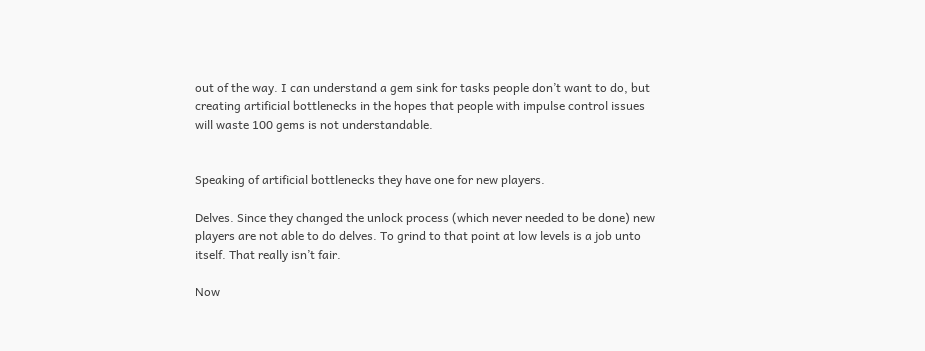out of the way. I can understand a gem sink for tasks people don’t want to do, but creating artificial bottlenecks in the hopes that people with impulse control issues will waste 100 gems is not understandable.


Speaking of artificial bottlenecks they have one for new players.

Delves. Since they changed the unlock process (which never needed to be done) new players are not able to do delves. To grind to that point at low levels is a job unto itself. That really isn’t fair.

Now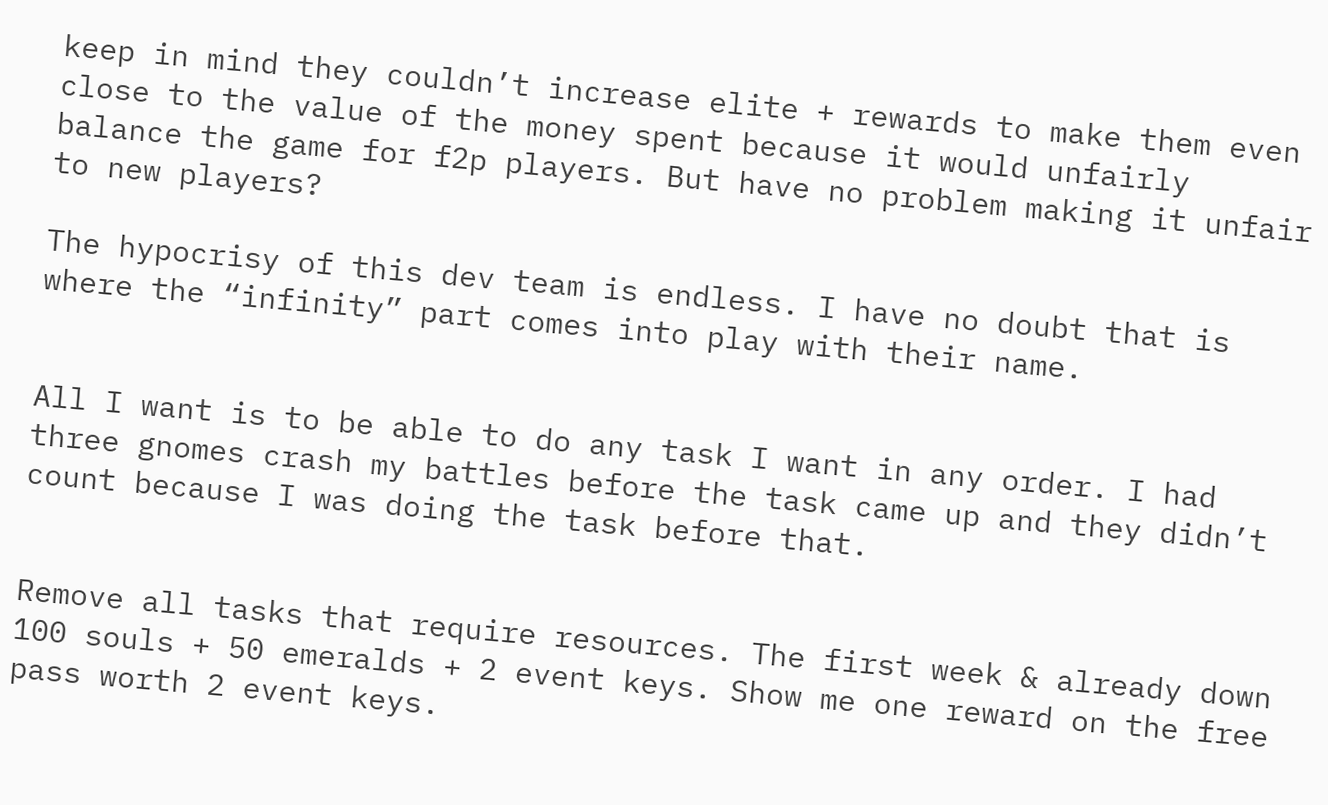keep in mind they couldn’t increase elite + rewards to make them even close to the value of the money spent because it would unfairly balance the game for f2p players. But have no problem making it unfair to new players?

The hypocrisy of this dev team is endless. I have no doubt that is where the “infinity” part comes into play with their name.


All I want is to be able to do any task I want in any order. I had three gnomes crash my battles before the task came up and they didn’t count because I was doing the task before that.


Remove all tasks that require resources. The first week & already down 100 souls + 50 emeralds + 2 event keys. Show me one reward on the free pass worth 2 event keys.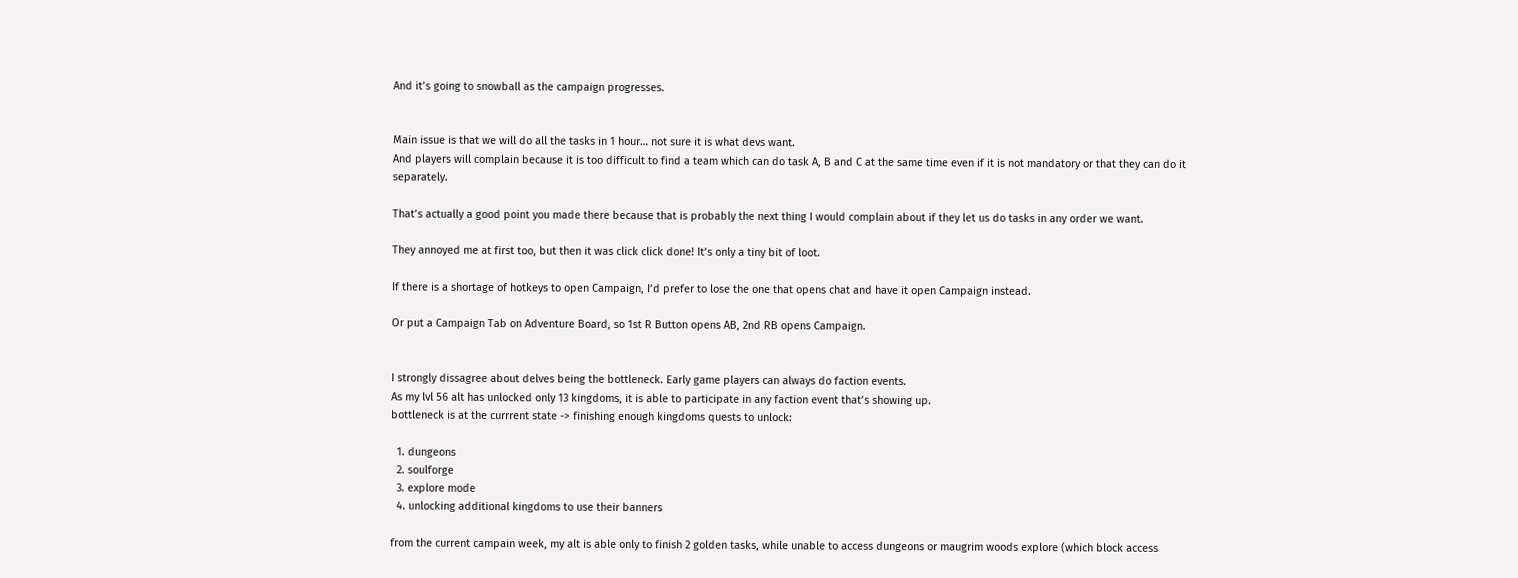And it’s going to snowball as the campaign progresses.


Main issue is that we will do all the tasks in 1 hour… not sure it is what devs want.
And players will complain because it is too difficult to find a team which can do task A, B and C at the same time even if it is not mandatory or that they can do it separately.

That’s actually a good point you made there because that is probably the next thing I would complain about if they let us do tasks in any order we want.

They annoyed me at first too, but then it was click click done! It’s only a tiny bit of loot.

If there is a shortage of hotkeys to open Campaign, I’d prefer to lose the one that opens chat and have it open Campaign instead.

Or put a Campaign Tab on Adventure Board, so 1st R Button opens AB, 2nd RB opens Campaign.


I strongly dissagree about delves being the bottleneck. Early game players can always do faction events.
As my lvl 56 alt has unlocked only 13 kingdoms, it is able to participate in any faction event that’s showing up.
bottleneck is at the currrent state -> finishing enough kingdoms quests to unlock:

  1. dungeons
  2. soulforge
  3. explore mode
  4. unlocking additional kingdoms to use their banners

from the current campain week, my alt is able only to finish 2 golden tasks, while unable to access dungeons or maugrim woods explore (which block access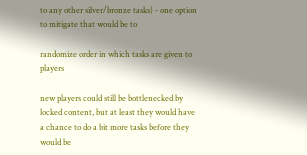to any other silver/bronze tasks) - one option to mitigate that would be to

randomize order in which tasks are given to players

new players could still be bottlenecked by locked content, but at least they would have a chance to do a bit more tasks before they would be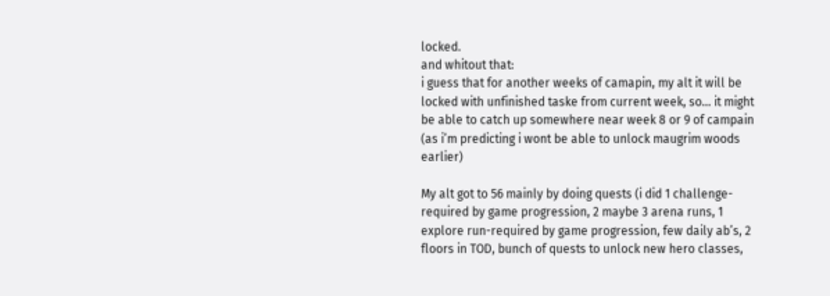locked.
and whitout that:
i guess that for another weeks of camapin, my alt it will be locked with unfinished taske from current week, so… it might be able to catch up somewhere near week 8 or 9 of campain (as i’m predicting i wont be able to unlock maugrim woods earlier)

My alt got to 56 mainly by doing quests (i did 1 challenge-required by game progression, 2 maybe 3 arena runs, 1 explore run-required by game progression, few daily ab’s, 2 floors in TOD, bunch of quests to unlock new hero classes,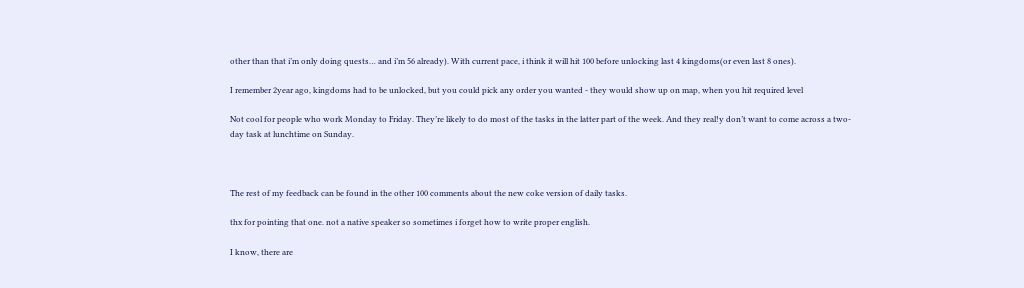other than that i’m only doing quests… and i’m 56 already). With current pace, i think it will hit 100 before unlocking last 4 kingdoms(or even last 8 ones).

I remember 2year ago, kingdoms had to be unlocked, but you could pick any order you wanted - they would show up on map, when you hit required level

Not cool for people who work Monday to Friday. They’re likely to do most of the tasks in the latter part of the week. And they real!y don’t want to come across a two-day task at lunchtime on Sunday.



The rest of my feedback can be found in the other 100 comments about the new coke version of daily tasks.

thx for pointing that one. not a native speaker so sometimes i forget how to write proper english.

I know, there are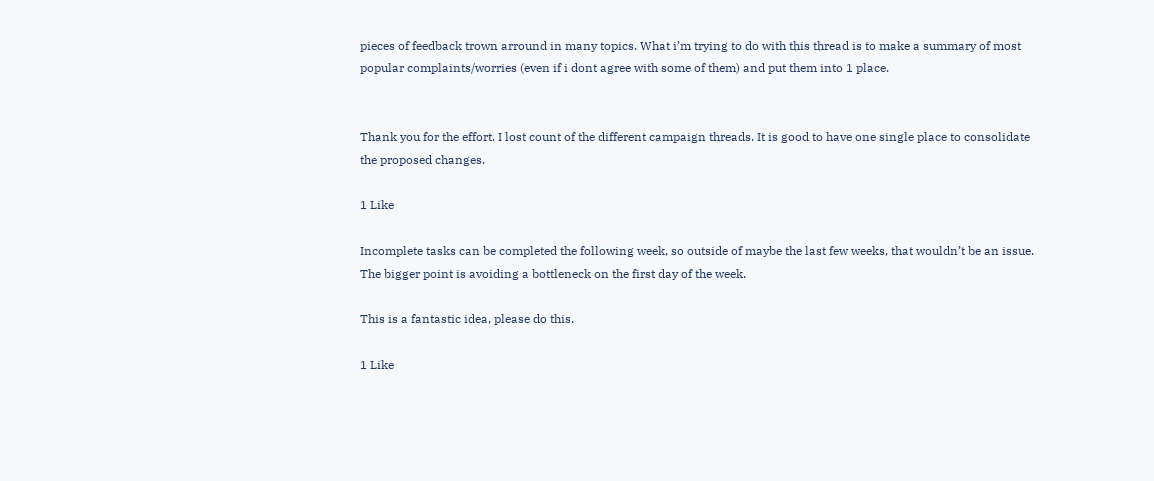pieces of feedback trown arround in many topics. What i’m trying to do with this thread is to make a summary of most popular complaints/worries (even if i dont agree with some of them) and put them into 1 place.


Thank you for the effort. I lost count of the different campaign threads. It is good to have one single place to consolidate the proposed changes.

1 Like

Incomplete tasks can be completed the following week, so outside of maybe the last few weeks, that wouldn’t be an issue. The bigger point is avoiding a bottleneck on the first day of the week.

This is a fantastic idea, please do this.

1 Like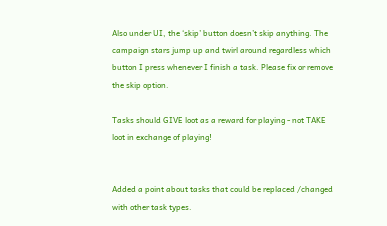Also under UI, the ‘skip’ button doesn’t skip anything. The campaign stars jump up and twirl around regardless which button I press whenever I finish a task. Please fix or remove the skip option.

Tasks should GIVE loot as a reward for playing - not TAKE loot in exchange of playing!


Added a point about tasks that could be replaced /changed with other task types.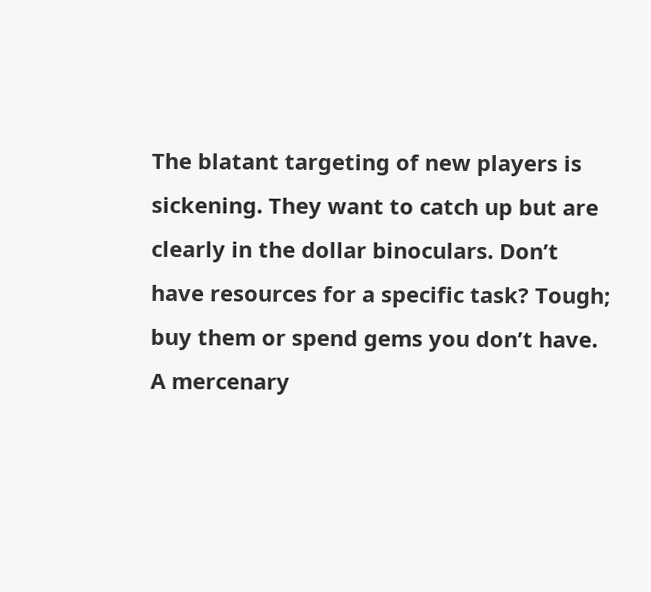The blatant targeting of new players is sickening. They want to catch up but are clearly in the dollar binoculars. Don’t have resources for a specific task? Tough; buy them or spend gems you don’t have. A mercenary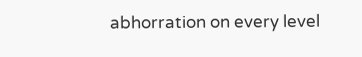abhorration on every level